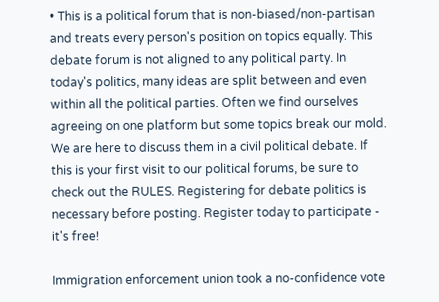• This is a political forum that is non-biased/non-partisan and treats every person's position on topics equally. This debate forum is not aligned to any political party. In today's politics, many ideas are split between and even within all the political parties. Often we find ourselves agreeing on one platform but some topics break our mold. We are here to discuss them in a civil political debate. If this is your first visit to our political forums, be sure to check out the RULES. Registering for debate politics is necessary before posting. Register today to participate - it's free!

Immigration enforcement union took a no-confidence vote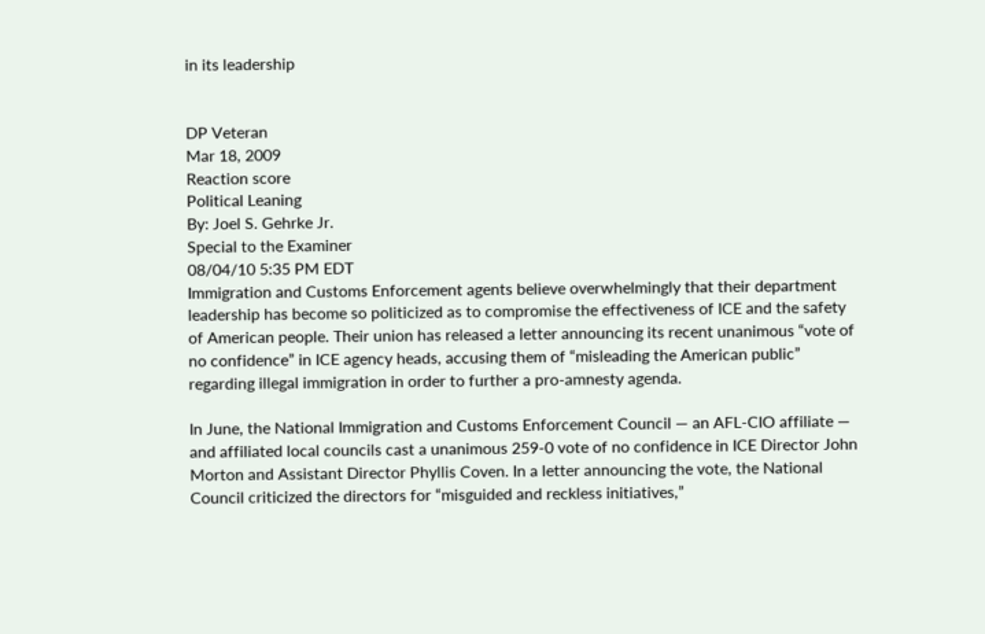in its leadership


DP Veteran
Mar 18, 2009
Reaction score
Political Leaning
By: Joel S. Gehrke Jr.
Special to the Examiner
08/04/10 5:35 PM EDT
Immigration and Customs Enforcement agents believe overwhelmingly that their department leadership has become so politicized as to compromise the effectiveness of ICE and the safety of American people. Their union has released a letter announcing its recent unanimous “vote of no confidence” in ICE agency heads, accusing them of “misleading the American public” regarding illegal immigration in order to further a pro-amnesty agenda.

In June, the National Immigration and Customs Enforcement Council — an AFL-CIO affiliate — and affiliated local councils cast a unanimous 259-0 vote of no confidence in ICE Director John Morton and Assistant Director Phyllis Coven. In a letter announcing the vote, the National Council criticized the directors for “misguided and reckless initiatives,”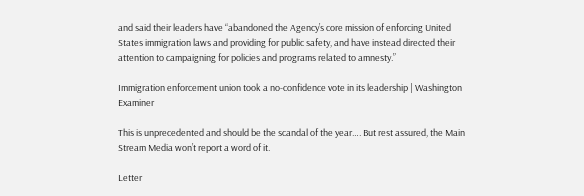and said their leaders have “abandoned the Agency’s core mission of enforcing United States immigration laws and providing for public safety, and have instead directed their attention to campaigning for policies and programs related to amnesty.”

Immigration enforcement union took a no-confidence vote in its leadership | Washington Examiner

This is unprecedented and should be the scandal of the year…. But rest assured, the Main Stream Media won’t report a word of it.

Letter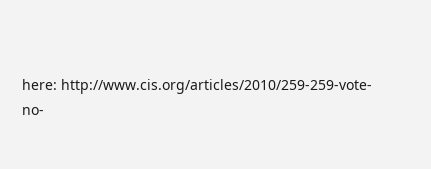here: http://www.cis.org/articles/2010/259-259-vote-no-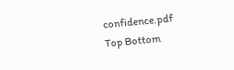confidence.pdf
Top Bottom